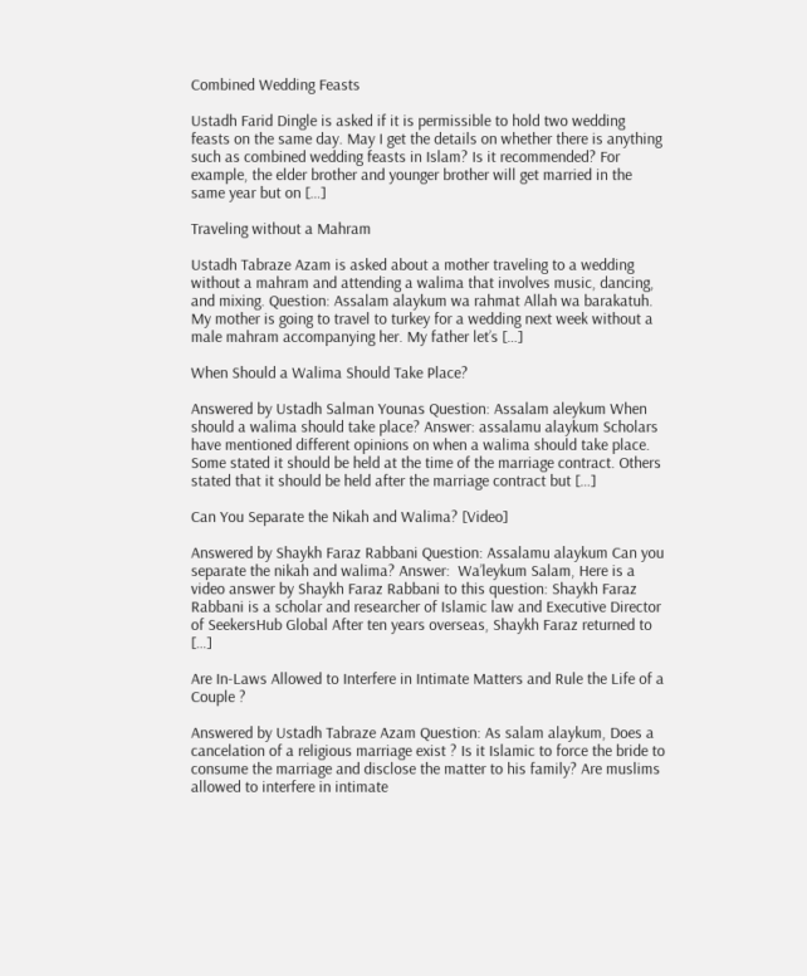Combined Wedding Feasts

Ustadh Farid Dingle is asked if it is permissible to hold two wedding feasts on the same day. May I get the details on whether there is anything such as combined wedding feasts in Islam? Is it recommended? For example, the elder brother and younger brother will get married in the same year but on […]

Traveling without a Mahram

Ustadh Tabraze Azam is asked about a mother traveling to a wedding without a mahram and attending a walima that involves music, dancing, and mixing. Question: Assalam alaykum wa rahmat Allah wa barakatuh. My mother is going to travel to turkey for a wedding next week without a male mahram accompanying her. My father let’s […]

When Should a Walima Should Take Place?

Answered by Ustadh Salman Younas Question: Assalam aleykum When should a walima should take place? Answer: assalamu alaykum Scholars have mentioned different opinions on when a walima should take place. Some stated it should be held at the time of the marriage contract. Others stated that it should be held after the marriage contract but […]

Can You Separate the Nikah and Walima? [Video]

Answered by Shaykh Faraz Rabbani Question: Assalamu alaykum Can you separate the nikah and walima? Answer:  Wa’leykum Salam, Here is a video answer by Shaykh Faraz Rabbani to this question: Shaykh Faraz Rabbani is a scholar and researcher of Islamic law and Executive Director of SeekersHub Global After ten years overseas, Shaykh Faraz returned to […]

Are In-Laws Allowed to Interfere in Intimate Matters and Rule the Life of a Couple ?

Answered by Ustadh Tabraze Azam Question: As salam alaykum, Does a cancelation of a religious marriage exist ? Is it Islamic to force the bride to consume the marriage and disclose the matter to his family? Are muslims allowed to interfere in intimate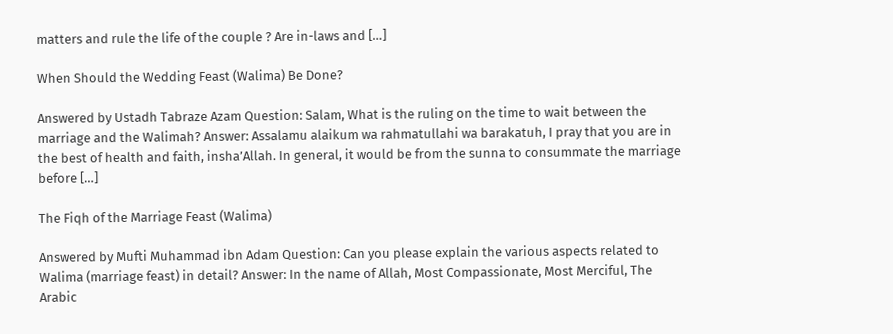matters and rule the life of the couple ? Are in-laws and […]

When Should the Wedding Feast (Walima) Be Done?

Answered by Ustadh Tabraze Azam Question: Salam, What is the ruling on the time to wait between the marriage and the Walimah? Answer: Assalamu alaikum wa rahmatullahi wa barakatuh, I pray that you are in the best of health and faith, insha’Allah. In general, it would be from the sunna to consummate the marriage before […]

The Fiqh of the Marriage Feast (Walima)

Answered by Mufti Muhammad ibn Adam Question: Can you please explain the various aspects related to Walima (marriage feast) in detail? Answer: In the name of Allah, Most Compassionate, Most Merciful, The Arabic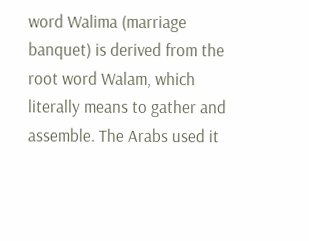word Walima (marriage banquet) is derived from the root word Walam, which literally means to gather and assemble. The Arabs used it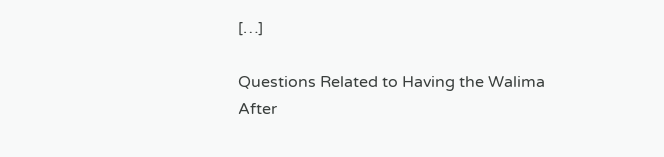[…]

Questions Related to Having the Walima After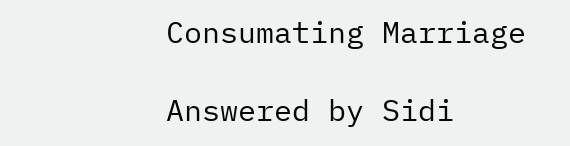Consumating Marriage

Answered by Sidi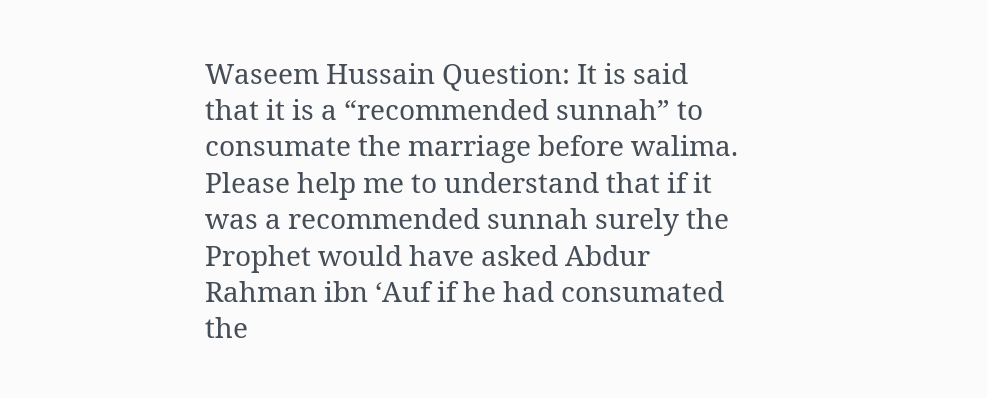Waseem Hussain Question: It is said that it is a “recommended sunnah” to consumate the marriage before walima. Please help me to understand that if it was a recommended sunnah surely the Prophet would have asked Abdur Rahman ibn ‘Auf if he had consumated the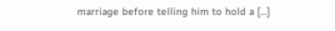marriage before telling him to hold a […]